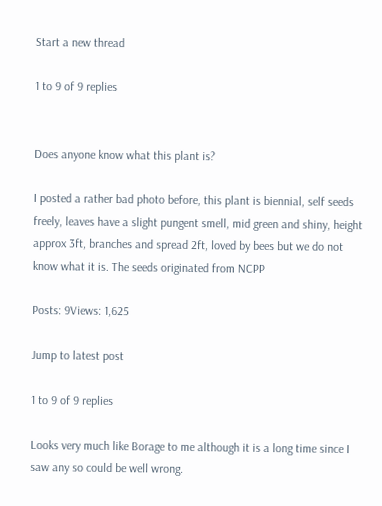Start a new thread

1 to 9 of 9 replies


Does anyone know what this plant is?

I posted a rather bad photo before, this plant is biennial, self seeds freely, leaves have a slight pungent smell, mid green and shiny, height approx 3ft, branches and spread 2ft, loved by bees but we do not know what it is. The seeds originated from NCPP

Posts: 9Views: 1,625

Jump to latest post

1 to 9 of 9 replies

Looks very much like Borage to me although it is a long time since I saw any so could be well wrong.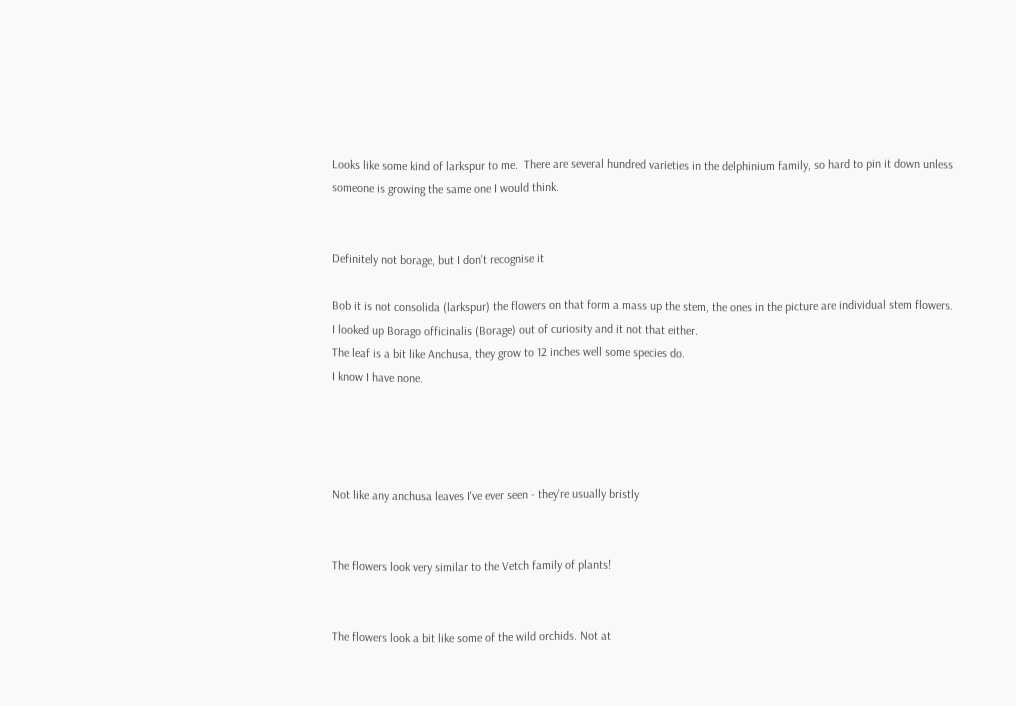Looks like some kind of larkspur to me.  There are several hundred varieties in the delphinium family, so hard to pin it down unless someone is growing the same one I would think.


Definitely not borage, but I don't recognise it

Bob it is not consolida (larkspur) the flowers on that form a mass up the stem, the ones in the picture are individual stem flowers.
I looked up Borago officinalis (Borage) out of curiosity and it not that either.
The leaf is a bit like Anchusa, they grow to 12 inches well some species do.
I know I have none.




Not like any anchusa leaves I've ever seen - they're usually bristly


The flowers look very similar to the Vetch family of plants!


The flowers look a bit like some of the wild orchids. Not at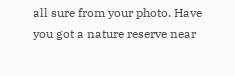all sure from your photo. Have you got a nature reserve near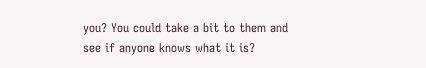you? You could take a bit to them and see if anyone knows what it is?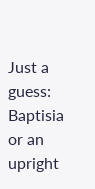Just a guess: Baptisia or an upright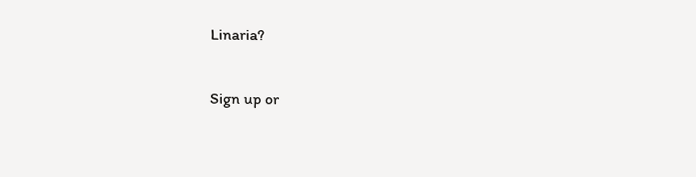Linaria?

Sign up or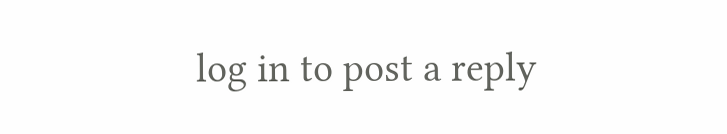log in to post a reply